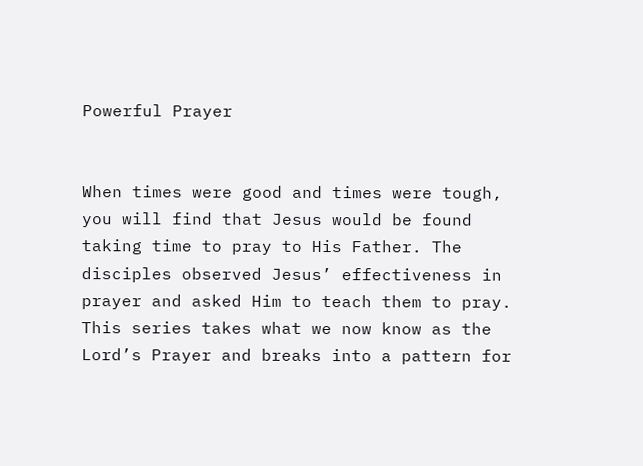Powerful Prayer


When times were good and times were tough, you will find that Jesus would be found taking time to pray to His Father. The disciples observed Jesus’ effectiveness in prayer and asked Him to teach them to pray. This series takes what we now know as the Lord’s Prayer and breaks into a pattern for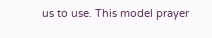us to use. This model prayer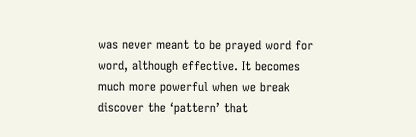was never meant to be prayed word for word, although effective. It becomes much more powerful when we break discover the ‘pattern’ that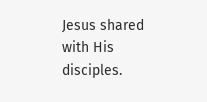Jesus shared with His disciples.